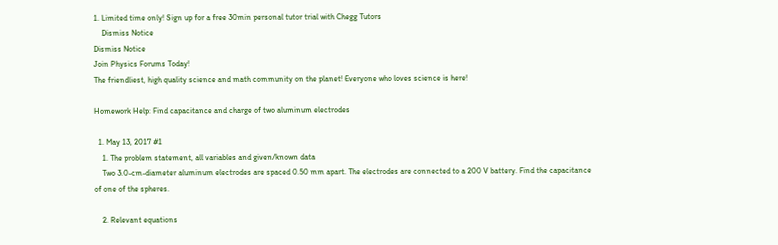1. Limited time only! Sign up for a free 30min personal tutor trial with Chegg Tutors
    Dismiss Notice
Dismiss Notice
Join Physics Forums Today!
The friendliest, high quality science and math community on the planet! Everyone who loves science is here!

Homework Help: Find capacitance and charge of two aluminum electrodes

  1. May 13, 2017 #1
    1. The problem statement, all variables and given/known data
    Two 3.0-cm-diameter aluminum electrodes are spaced 0.50 mm apart. The electrodes are connected to a 200 V battery. Find the capacitance of one of the spheres.

    2. Relevant equations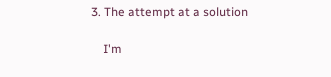3. The attempt at a solution

    I'm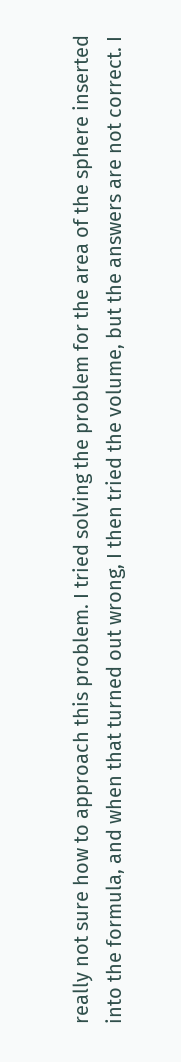really not sure how to approach this problem. I tried solving the problem for the area of the sphere inserted into the formula, and when that turned out wrong, I then tried the volume, but the answers are not correct. I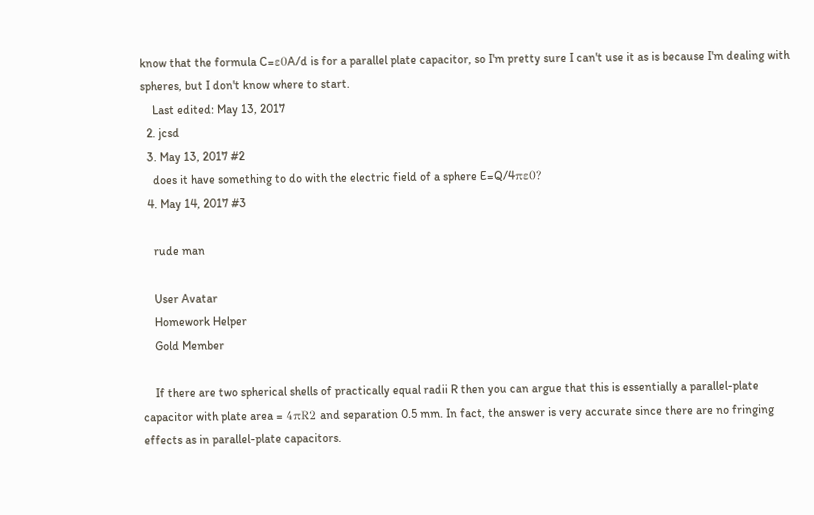know that the formula C=ε0A/d is for a parallel plate capacitor, so I'm pretty sure I can't use it as is because I'm dealing with spheres, but I don't know where to start.
    Last edited: May 13, 2017
  2. jcsd
  3. May 13, 2017 #2
    does it have something to do with the electric field of a sphere E=Q/4πε0?
  4. May 14, 2017 #3

    rude man

    User Avatar
    Homework Helper
    Gold Member

    If there are two spherical shells of practically equal radii R then you can argue that this is essentially a parallel-plate capacitor with plate area = 4πR2 and separation 0.5 mm. In fact, the answer is very accurate since there are no fringing effects as in parallel-plate capacitors.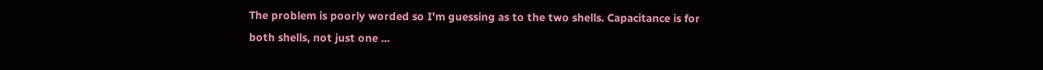The problem is poorly worded so I'm guessing as to the two shells. Capacitance is for both shells, not just one ...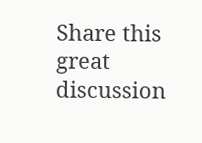Share this great discussion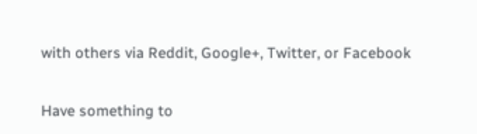with others via Reddit, Google+, Twitter, or Facebook

Have something to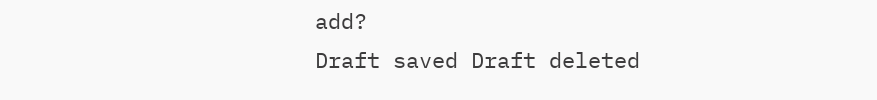add?
Draft saved Draft deleted